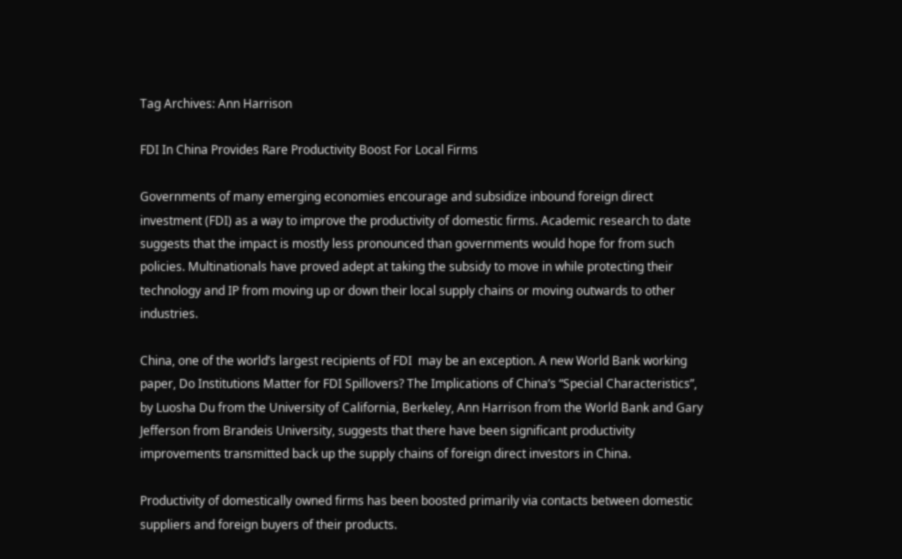Tag Archives: Ann Harrison

FDI In China Provides Rare Productivity Boost For Local Firms

Governments of many emerging economies encourage and subsidize inbound foreign direct investment (FDI) as a way to improve the productivity of domestic firms. Academic research to date suggests that the impact is mostly less pronounced than governments would hope for from such policies. Multinationals have proved adept at taking the subsidy to move in while protecting their technology and IP from moving up or down their local supply chains or moving outwards to other industries.

China, one of the world’s largest recipients of FDI  may be an exception. A new World Bank working paper, Do Institutions Matter for FDI Spillovers? The Implications of China’s “Special Characteristics”, by Luosha Du from the University of California, Berkeley, Ann Harrison from the World Bank and Gary Jefferson from Brandeis University, suggests that there have been significant productivity improvements transmitted back up the supply chains of foreign direct investors in China.

Productivity of domestically owned firms has been boosted primarily via contacts between domestic suppliers and foreign buyers of their products.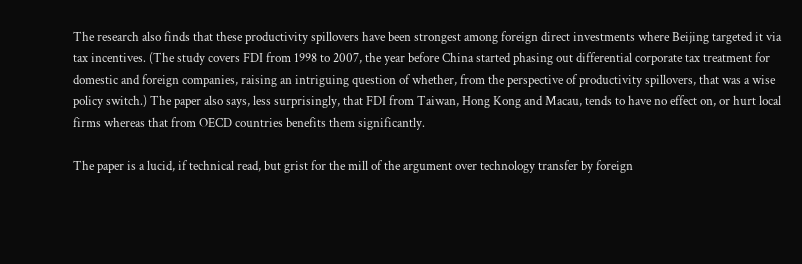The research also finds that these productivity spillovers have been strongest among foreign direct investments where Beijing targeted it via tax incentives. (The study covers FDI from 1998 to 2007, the year before China started phasing out differential corporate tax treatment for domestic and foreign companies, raising an intriguing question of whether, from the perspective of productivity spillovers, that was a wise policy switch.) The paper also says, less surprisingly, that FDI from Taiwan, Hong Kong and Macau, tends to have no effect on, or hurt local firms whereas that from OECD countries benefits them significantly.

The paper is a lucid, if technical read, but grist for the mill of the argument over technology transfer by foreign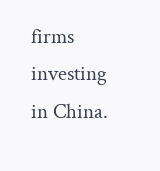firms investing in China.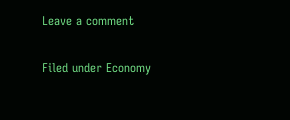Leave a comment

Filed under Economy